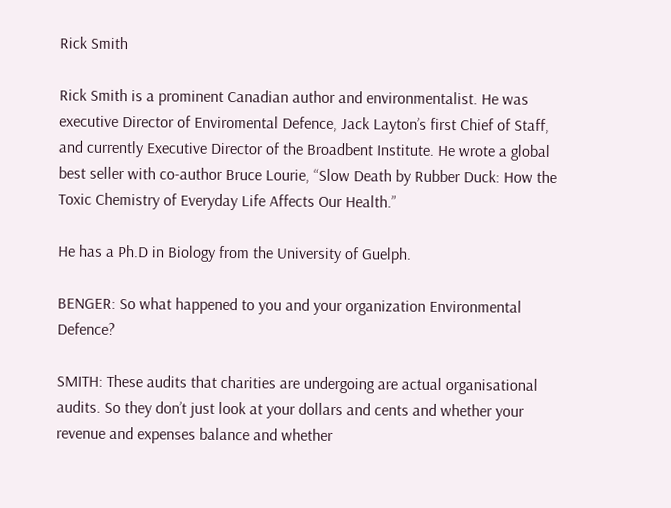Rick Smith

Rick Smith is a prominent Canadian author and environmentalist. He was executive Director of Enviromental Defence, Jack Layton’s first Chief of Staff, and currently Executive Director of the Broadbent Institute. He wrote a global best seller with co-author Bruce Lourie, “Slow Death by Rubber Duck: How the Toxic Chemistry of Everyday Life Affects Our Health.”

He has a Ph.D in Biology from the University of Guelph.

BENGER: So what happened to you and your organization Environmental Defence?

SMITH: These audits that charities are undergoing are actual organisational audits. So they don’t just look at your dollars and cents and whether your revenue and expenses balance and whether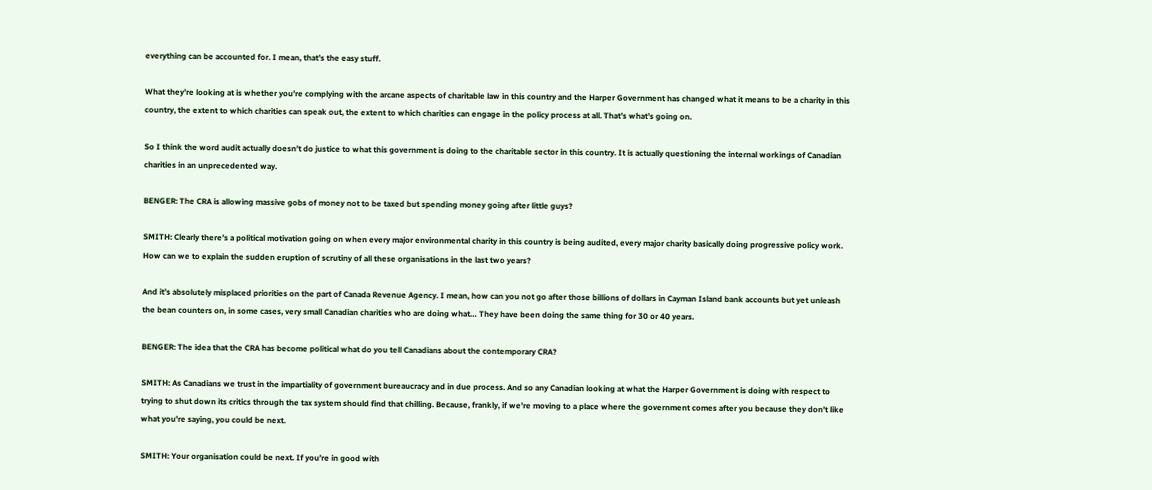everything can be accounted for. I mean, that’s the easy stuff.

What they’re looking at is whether you’re complying with the arcane aspects of charitable law in this country and the Harper Government has changed what it means to be a charity in this country, the extent to which charities can speak out, the extent to which charities can engage in the policy process at all. That’s what’s going on.

So I think the word audit actually doesn’t do justice to what this government is doing to the charitable sector in this country. It is actually questioning the internal workings of Canadian charities in an unprecedented way.

BENGER: The CRA is allowing massive gobs of money not to be taxed but spending money going after little guys?

SMITH: Clearly there’s a political motivation going on when every major environmental charity in this country is being audited, every major charity basically doing progressive policy work. How can we to explain the sudden eruption of scrutiny of all these organisations in the last two years?

And it’s absolutely misplaced priorities on the part of Canada Revenue Agency. I mean, how can you not go after those billions of dollars in Cayman Island bank accounts but yet unleash the bean counters on, in some cases, very small Canadian charities who are doing what… They have been doing the same thing for 30 or 40 years.

BENGER: The idea that the CRA has become political what do you tell Canadians about the contemporary CRA?

SMITH: As Canadians we trust in the impartiality of government bureaucracy and in due process. And so any Canadian looking at what the Harper Government is doing with respect to trying to shut down its critics through the tax system should find that chilling. Because, frankly, if we’re moving to a place where the government comes after you because they don’t like what you’re saying, you could be next.

SMITH: Your organisation could be next. If you’re in good with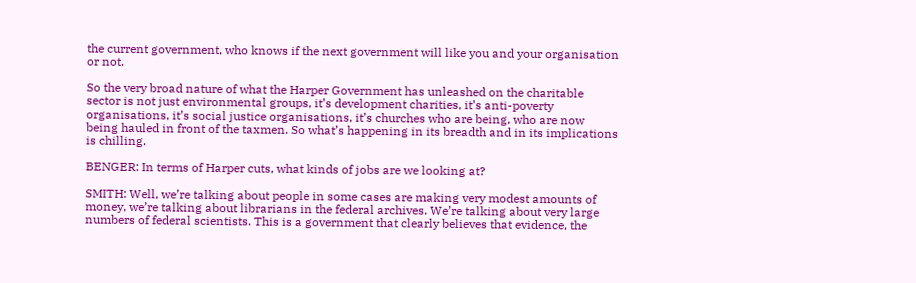the current government, who knows if the next government will like you and your organisation or not.

So the very broad nature of what the Harper Government has unleashed on the charitable sector is not just environmental groups, it’s development charities, it’s anti-poverty organisations, it’s social justice organisations, it’s churches who are being, who are now being hauled in front of the taxmen. So what’s happening in its breadth and in its implications is chilling.

BENGER: In terms of Harper cuts, what kinds of jobs are we looking at?

SMITH: Well, we’re talking about people in some cases are making very modest amounts of money, we’re talking about librarians in the federal archives. We’re talking about very large numbers of federal scientists. This is a government that clearly believes that evidence, the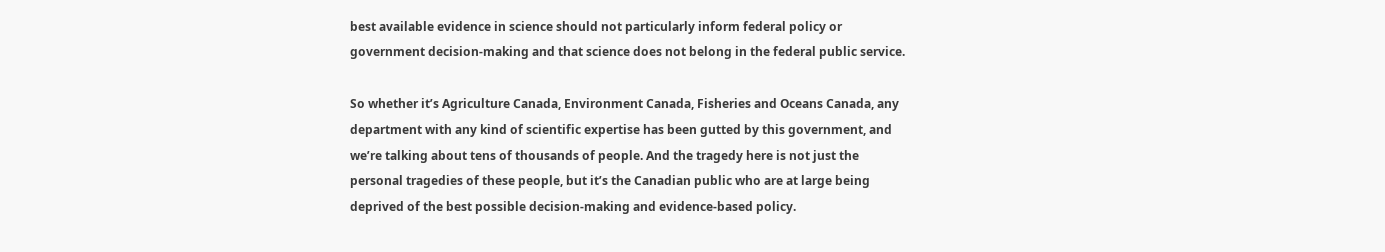best available evidence in science should not particularly inform federal policy or government decision-making and that science does not belong in the federal public service.

So whether it’s Agriculture Canada, Environment Canada, Fisheries and Oceans Canada, any department with any kind of scientific expertise has been gutted by this government, and we’re talking about tens of thousands of people. And the tragedy here is not just the personal tragedies of these people, but it’s the Canadian public who are at large being deprived of the best possible decision-making and evidence-based policy.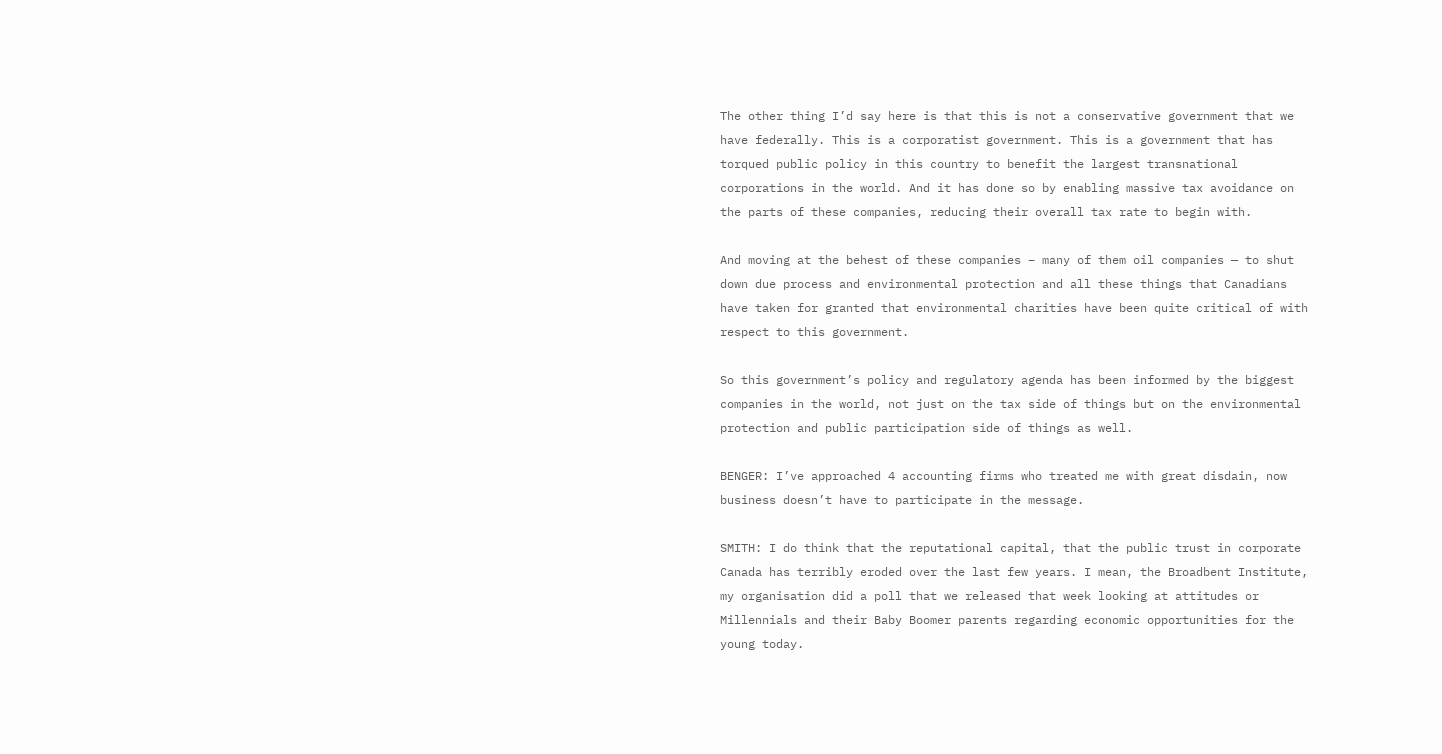The other thing I’d say here is that this is not a conservative government that we have federally. This is a corporatist government. This is a government that has torqued public policy in this country to benefit the largest transnational corporations in the world. And it has done so by enabling massive tax avoidance on the parts of these companies, reducing their overall tax rate to begin with.

And moving at the behest of these companies – many of them oil companies — to shut down due process and environmental protection and all these things that Canadians have taken for granted that environmental charities have been quite critical of with respect to this government.

So this government’s policy and regulatory agenda has been informed by the biggest companies in the world, not just on the tax side of things but on the environmental protection and public participation side of things as well.

BENGER: I’ve approached 4 accounting firms who treated me with great disdain, now business doesn’t have to participate in the message.

SMITH: I do think that the reputational capital, that the public trust in corporate Canada has terribly eroded over the last few years. I mean, the Broadbent Institute, my organisation did a poll that we released that week looking at attitudes or Millennials and their Baby Boomer parents regarding economic opportunities for the young today.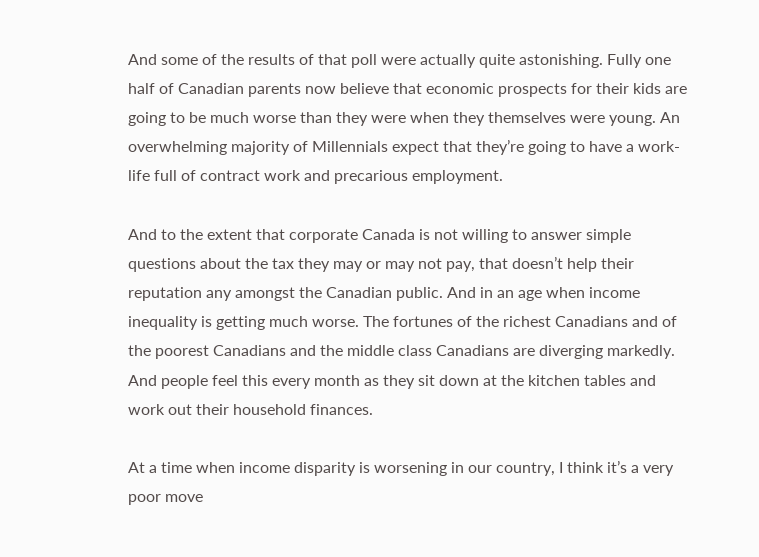And some of the results of that poll were actually quite astonishing. Fully one half of Canadian parents now believe that economic prospects for their kids are going to be much worse than they were when they themselves were young. An overwhelming majority of Millennials expect that they’re going to have a work-life full of contract work and precarious employment.

And to the extent that corporate Canada is not willing to answer simple questions about the tax they may or may not pay, that doesn’t help their reputation any amongst the Canadian public. And in an age when income inequality is getting much worse. The fortunes of the richest Canadians and of the poorest Canadians and the middle class Canadians are diverging markedly. And people feel this every month as they sit down at the kitchen tables and work out their household finances.

At a time when income disparity is worsening in our country, I think it’s a very poor move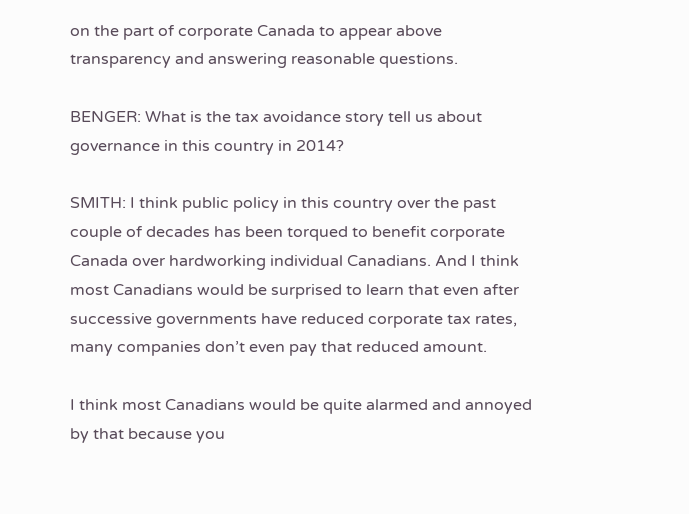on the part of corporate Canada to appear above transparency and answering reasonable questions.

BENGER: What is the tax avoidance story tell us about governance in this country in 2014?

SMITH: I think public policy in this country over the past couple of decades has been torqued to benefit corporate Canada over hardworking individual Canadians. And I think most Canadians would be surprised to learn that even after successive governments have reduced corporate tax rates, many companies don’t even pay that reduced amount.

I think most Canadians would be quite alarmed and annoyed by that because you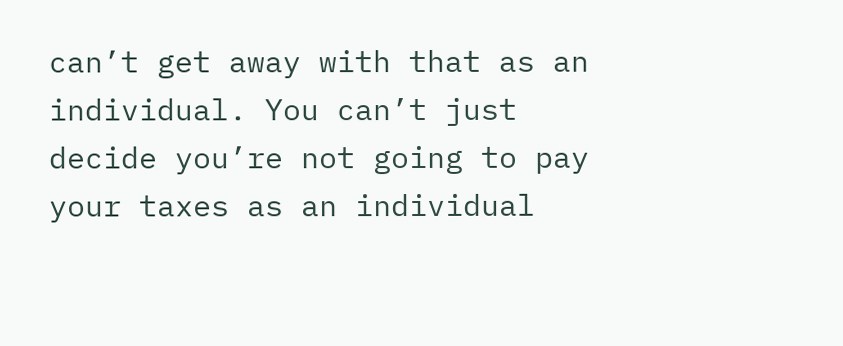can’t get away with that as an individual. You can’t just decide you’re not going to pay your taxes as an individual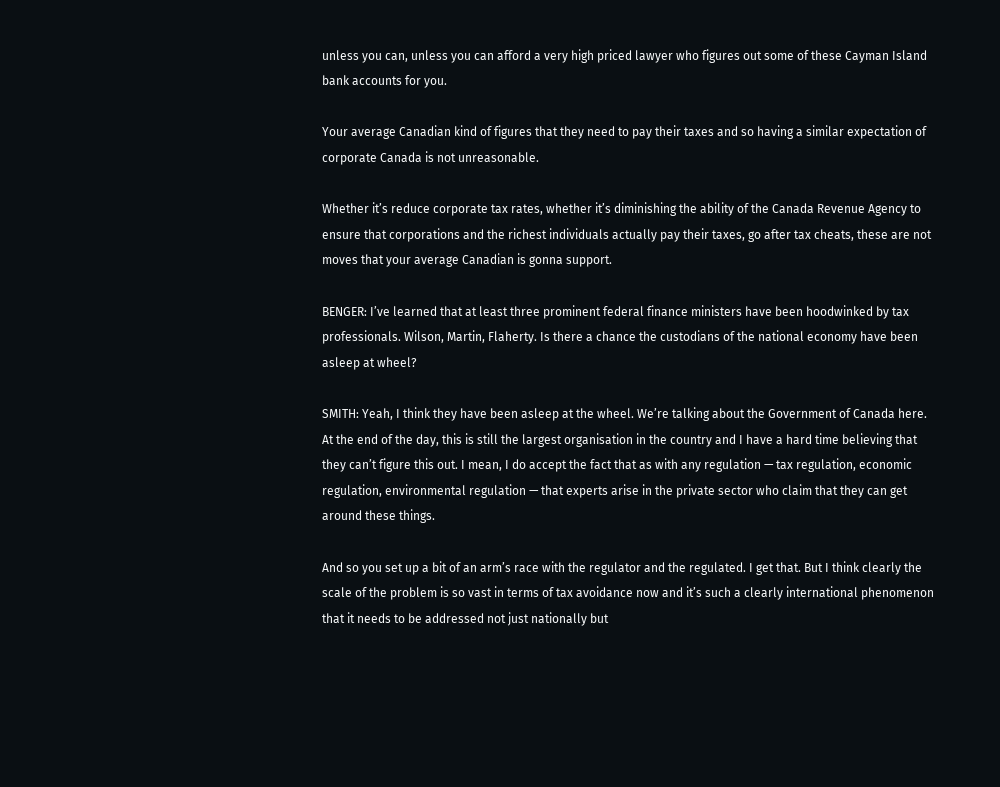unless you can, unless you can afford a very high priced lawyer who figures out some of these Cayman Island bank accounts for you.

Your average Canadian kind of figures that they need to pay their taxes and so having a similar expectation of corporate Canada is not unreasonable.

Whether it’s reduce corporate tax rates, whether it’s diminishing the ability of the Canada Revenue Agency to ensure that corporations and the richest individuals actually pay their taxes, go after tax cheats, these are not moves that your average Canadian is gonna support.

BENGER: I’ve learned that at least three prominent federal finance ministers have been hoodwinked by tax professionals. Wilson, Martin, Flaherty. Is there a chance the custodians of the national economy have been asleep at wheel?

SMITH: Yeah, I think they have been asleep at the wheel. We’re talking about the Government of Canada here. At the end of the day, this is still the largest organisation in the country and I have a hard time believing that they can’t figure this out. I mean, I do accept the fact that as with any regulation — tax regulation, economic regulation, environmental regulation — that experts arise in the private sector who claim that they can get around these things.

And so you set up a bit of an arm’s race with the regulator and the regulated. I get that. But I think clearly the scale of the problem is so vast in terms of tax avoidance now and it’s such a clearly international phenomenon that it needs to be addressed not just nationally but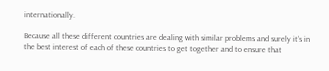internationally.

Because all these different countries are dealing with similar problems and surely it’s in the best interest of each of these countries to get together and to ensure that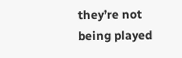they’re not being played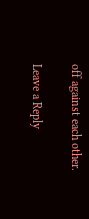off against each other.

Leave a Reply